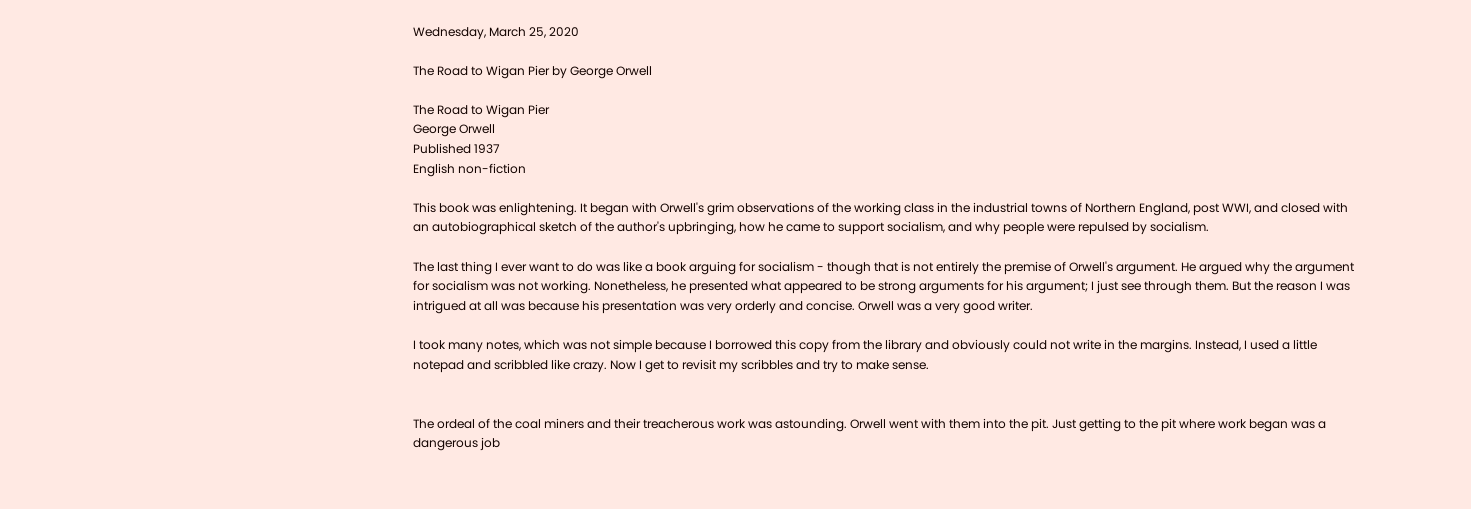Wednesday, March 25, 2020

The Road to Wigan Pier by George Orwell

The Road to Wigan Pier
George Orwell
Published 1937
English non-fiction

This book was enlightening. It began with Orwell's grim observations of the working class in the industrial towns of Northern England, post WWI, and closed with an autobiographical sketch of the author's upbringing, how he came to support socialism, and why people were repulsed by socialism.

The last thing I ever want to do was like a book arguing for socialism - though that is not entirely the premise of Orwell's argument. He argued why the argument for socialism was not working. Nonetheless, he presented what appeared to be strong arguments for his argument; I just see through them. But the reason I was intrigued at all was because his presentation was very orderly and concise. Orwell was a very good writer.

I took many notes, which was not simple because I borrowed this copy from the library and obviously could not write in the margins. Instead, I used a little notepad and scribbled like crazy. Now I get to revisit my scribbles and try to make sense.


The ordeal of the coal miners and their treacherous work was astounding. Orwell went with them into the pit. Just getting to the pit where work began was a dangerous job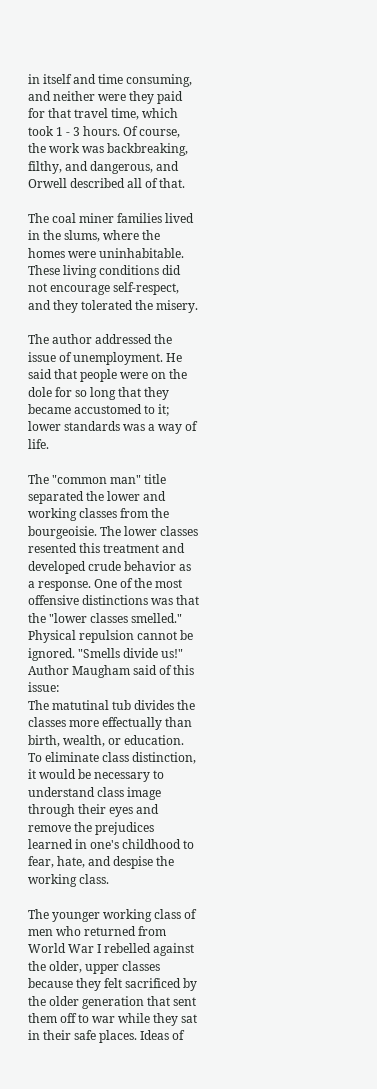in itself and time consuming, and neither were they paid for that travel time, which took 1 - 3 hours. Of course, the work was backbreaking, filthy, and dangerous, and Orwell described all of that.

The coal miner families lived in the slums, where the homes were uninhabitable. These living conditions did not encourage self-respect, and they tolerated the misery.

The author addressed the issue of unemployment. He said that people were on the dole for so long that they became accustomed to it; lower standards was a way of life.

The "common man" title separated the lower and working classes from the bourgeoisie. The lower classes resented this treatment and developed crude behavior as a response. One of the most offensive distinctions was that the "lower classes smelled." Physical repulsion cannot be ignored. "Smells divide us!" Author Maugham said of this issue:
The matutinal tub divides the classes more effectually than birth, wealth, or education.
To eliminate class distinction, it would be necessary to understand class image through their eyes and remove the prejudices learned in one's childhood to fear, hate, and despise the working class.

The younger working class of men who returned from World War I rebelled against the older, upper classes because they felt sacrificed by the older generation that sent them off to war while they sat in their safe places. Ideas of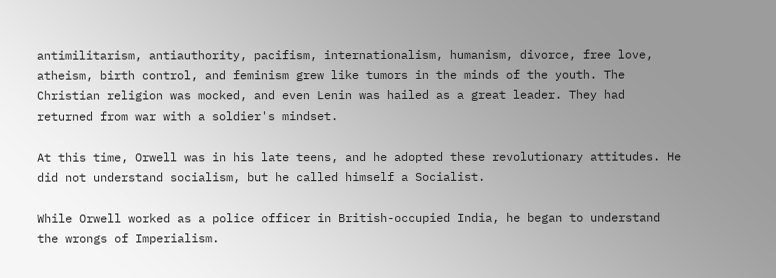antimilitarism, antiauthority, pacifism, internationalism, humanism, divorce, free love, atheism, birth control, and feminism grew like tumors in the minds of the youth. The Christian religion was mocked, and even Lenin was hailed as a great leader. They had returned from war with a soldier's mindset.

At this time, Orwell was in his late teens, and he adopted these revolutionary attitudes. He did not understand socialism, but he called himself a Socialist.

While Orwell worked as a police officer in British-occupied India, he began to understand the wrongs of Imperialism.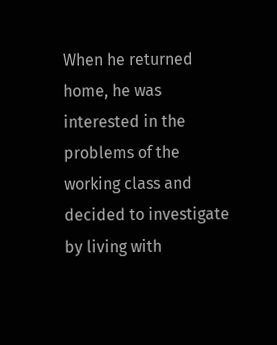When he returned home, he was interested in the problems of the working class and decided to investigate by living with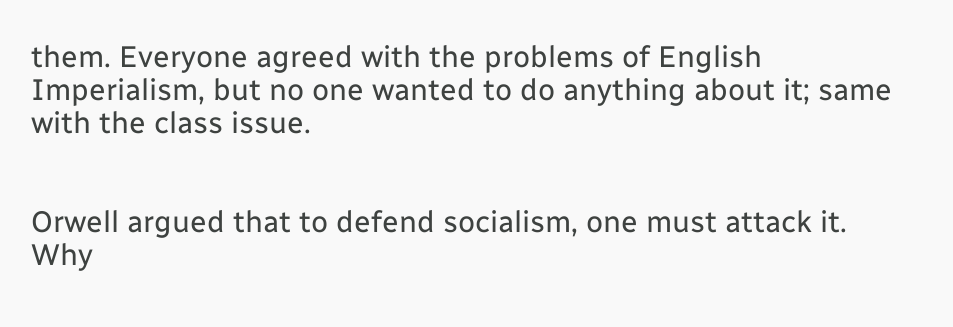them. Everyone agreed with the problems of English Imperialism, but no one wanted to do anything about it; same with the class issue.


Orwell argued that to defend socialism, one must attack it. Why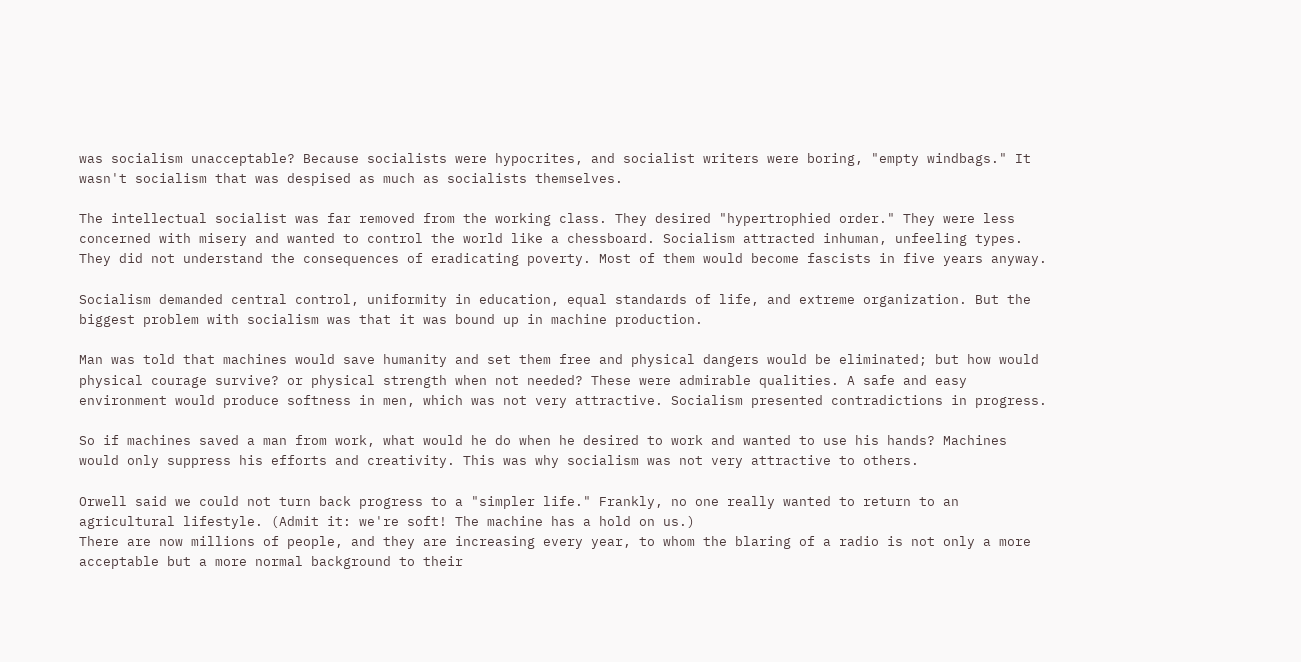was socialism unacceptable? Because socialists were hypocrites, and socialist writers were boring, "empty windbags." It wasn't socialism that was despised as much as socialists themselves.

The intellectual socialist was far removed from the working class. They desired "hypertrophied order." They were less concerned with misery and wanted to control the world like a chessboard. Socialism attracted inhuman, unfeeling types. They did not understand the consequences of eradicating poverty. Most of them would become fascists in five years anyway.

Socialism demanded central control, uniformity in education, equal standards of life, and extreme organization. But the biggest problem with socialism was that it was bound up in machine production.

Man was told that machines would save humanity and set them free and physical dangers would be eliminated; but how would physical courage survive? or physical strength when not needed? These were admirable qualities. A safe and easy environment would produce softness in men, which was not very attractive. Socialism presented contradictions in progress.

So if machines saved a man from work, what would he do when he desired to work and wanted to use his hands? Machines would only suppress his efforts and creativity. This was why socialism was not very attractive to others.

Orwell said we could not turn back progress to a "simpler life." Frankly, no one really wanted to return to an agricultural lifestyle. (Admit it: we're soft! The machine has a hold on us.)
There are now millions of people, and they are increasing every year, to whom the blaring of a radio is not only a more acceptable but a more normal background to their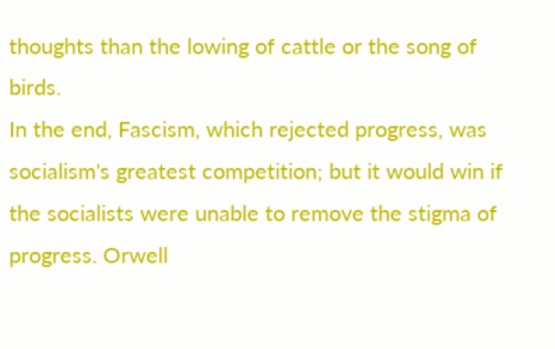thoughts than the lowing of cattle or the song of birds.
In the end, Fascism, which rejected progress, was socialism's greatest competition; but it would win if the socialists were unable to remove the stigma of progress. Orwell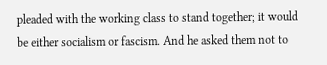pleaded with the working class to stand together; it would be either socialism or fascism. And he asked them not to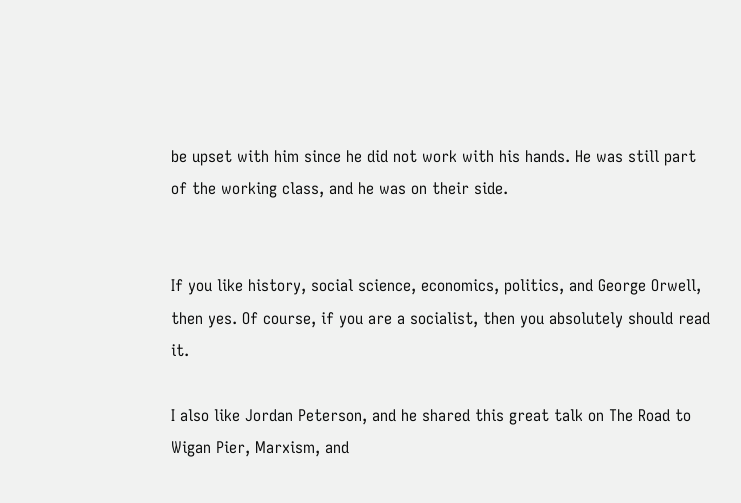be upset with him since he did not work with his hands. He was still part of the working class, and he was on their side.


If you like history, social science, economics, politics, and George Orwell, then yes. Of course, if you are a socialist, then you absolutely should read it.

I also like Jordan Peterson, and he shared this great talk on The Road to Wigan Pier, Marxism, and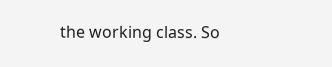the working class. So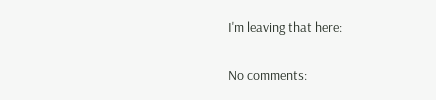I'm leaving that here:

No comments: